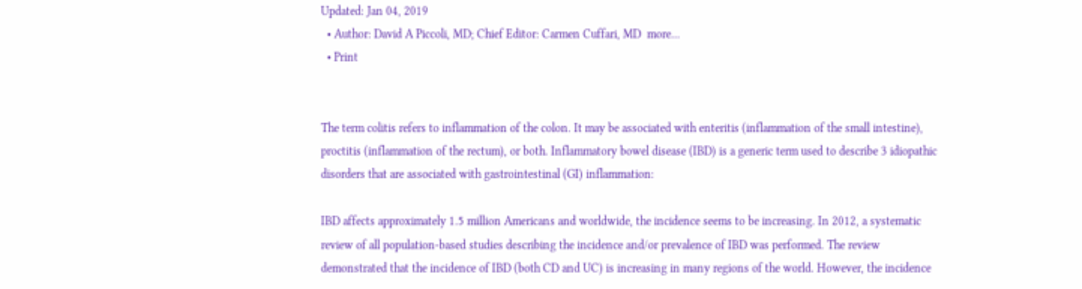Updated: Jan 04, 2019
  • Author: David A Piccoli, MD; Chief Editor: Carmen Cuffari, MD  more...
  • Print


The term colitis refers to inflammation of the colon. It may be associated with enteritis (inflammation of the small intestine), proctitis (inflammation of the rectum), or both. Inflammatory bowel disease (IBD) is a generic term used to describe 3 idiopathic disorders that are associated with gastrointestinal (GI) inflammation:

IBD affects approximately 1.5 million Americans and worldwide, the incidence seems to be increasing. In 2012, a systematic review of all population-based studies describing the incidence and/or prevalence of IBD was performed. The review demonstrated that the incidence of IBD (both CD and UC) is increasing in many regions of the world. However, the incidence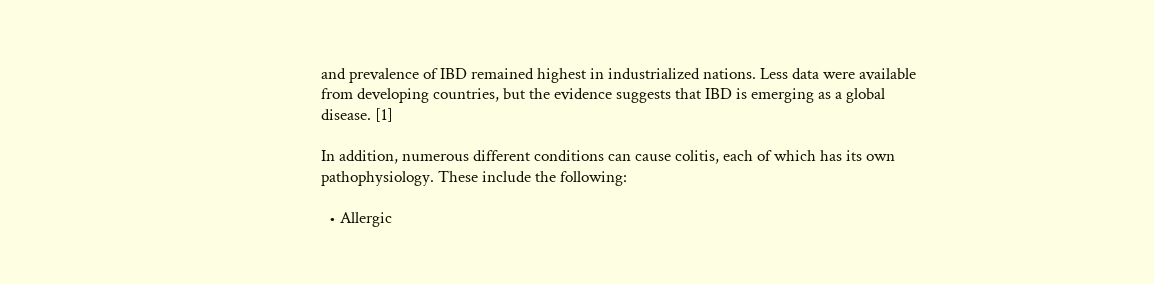and prevalence of IBD remained highest in industrialized nations. Less data were available from developing countries, but the evidence suggests that IBD is emerging as a global disease. [1]

In addition, numerous different conditions can cause colitis, each of which has its own pathophysiology. These include the following:

  • Allergic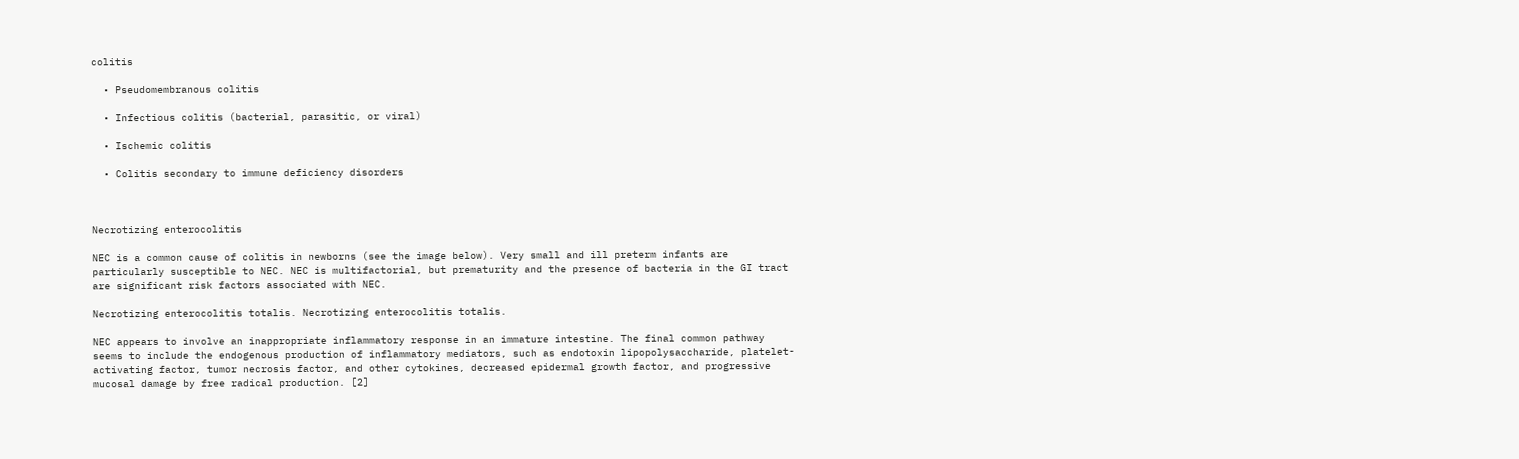colitis

  • Pseudomembranous colitis

  • Infectious colitis (bacterial, parasitic, or viral)

  • Ischemic colitis

  • Colitis secondary to immune deficiency disorders



Necrotizing enterocolitis

NEC is a common cause of colitis in newborns (see the image below). Very small and ill preterm infants are particularly susceptible to NEC. NEC is multifactorial, but prematurity and the presence of bacteria in the GI tract are significant risk factors associated with NEC.

Necrotizing enterocolitis totalis. Necrotizing enterocolitis totalis.

NEC appears to involve an inappropriate inflammatory response in an immature intestine. The final common pathway seems to include the endogenous production of inflammatory mediators, such as endotoxin lipopolysaccharide, platelet-activating factor, tumor necrosis factor, and other cytokines, decreased epidermal growth factor, and progressive mucosal damage by free radical production. [2]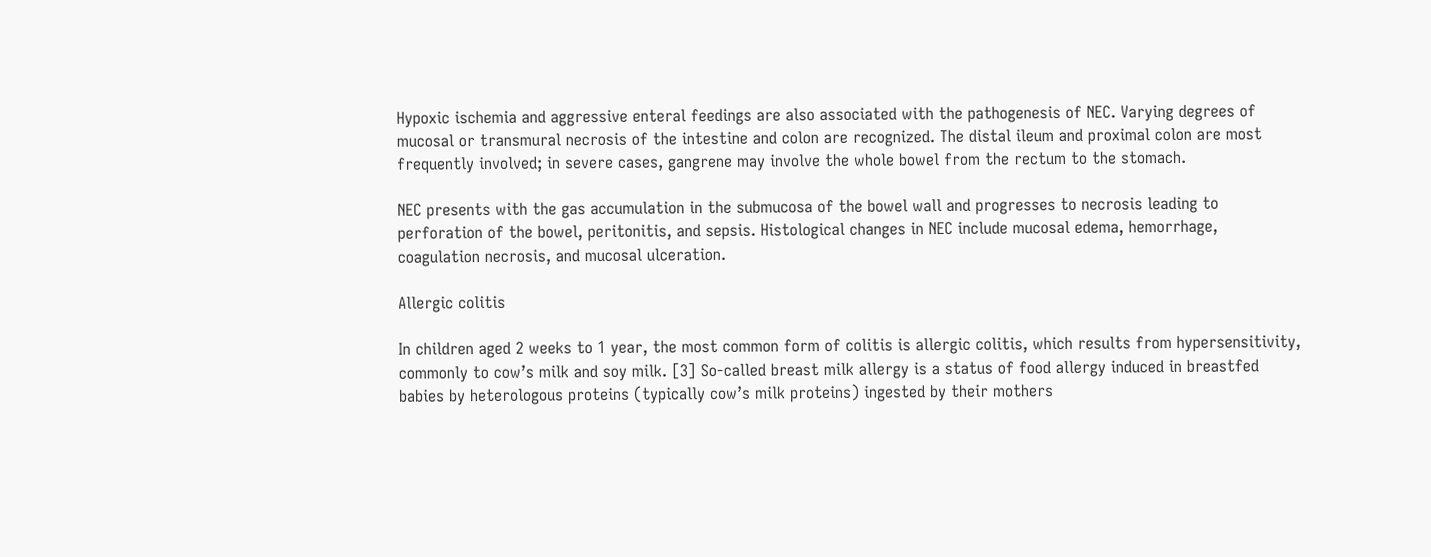Hypoxic ischemia and aggressive enteral feedings are also associated with the pathogenesis of NEC. Varying degrees of mucosal or transmural necrosis of the intestine and colon are recognized. The distal ileum and proximal colon are most frequently involved; in severe cases, gangrene may involve the whole bowel from the rectum to the stomach.

NEC presents with the gas accumulation in the submucosa of the bowel wall and progresses to necrosis leading to perforation of the bowel, peritonitis, and sepsis. Histological changes in NEC include mucosal edema, hemorrhage, coagulation necrosis, and mucosal ulceration.

Allergic colitis

In children aged 2 weeks to 1 year, the most common form of colitis is allergic colitis, which results from hypersensitivity, commonly to cow’s milk and soy milk. [3] So-called breast milk allergy is a status of food allergy induced in breastfed babies by heterologous proteins (typically cow’s milk proteins) ingested by their mothers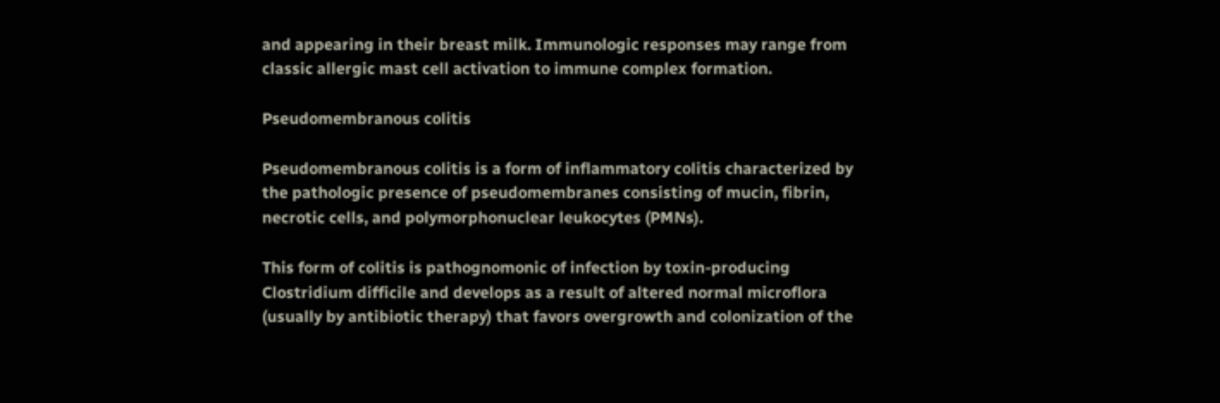and appearing in their breast milk. Immunologic responses may range from classic allergic mast cell activation to immune complex formation.

Pseudomembranous colitis

Pseudomembranous colitis is a form of inflammatory colitis characterized by the pathologic presence of pseudomembranes consisting of mucin, fibrin, necrotic cells, and polymorphonuclear leukocytes (PMNs).

This form of colitis is pathognomonic of infection by toxin-producing Clostridium difficile and develops as a result of altered normal microflora (usually by antibiotic therapy) that favors overgrowth and colonization of the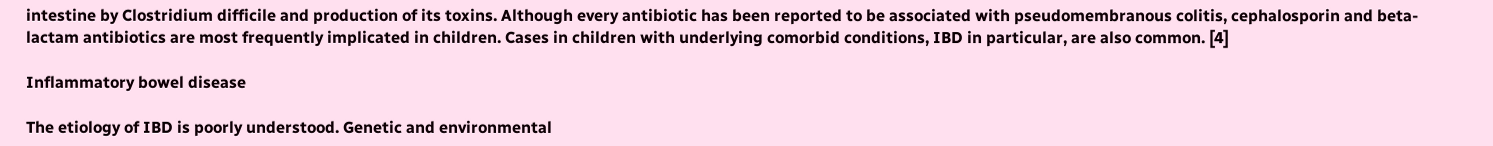intestine by Clostridium difficile and production of its toxins. Although every antibiotic has been reported to be associated with pseudomembranous colitis, cephalosporin and beta-lactam antibiotics are most frequently implicated in children. Cases in children with underlying comorbid conditions, IBD in particular, are also common. [4]

Inflammatory bowel disease

The etiology of IBD is poorly understood. Genetic and environmental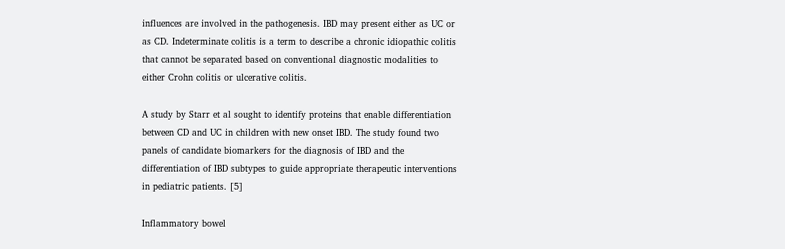influences are involved in the pathogenesis. IBD may present either as UC or as CD. Indeterminate colitis is a term to describe a chronic idiopathic colitis that cannot be separated based on conventional diagnostic modalities to either Crohn colitis or ulcerative colitis.

A study by Starr et al sought to identify proteins that enable differentiation between CD and UC in children with new onset IBD. The study found two panels of candidate biomarkers for the diagnosis of IBD and the differentiation of IBD subtypes to guide appropriate therapeutic interventions in pediatric patients. [5]

Inflammatory bowel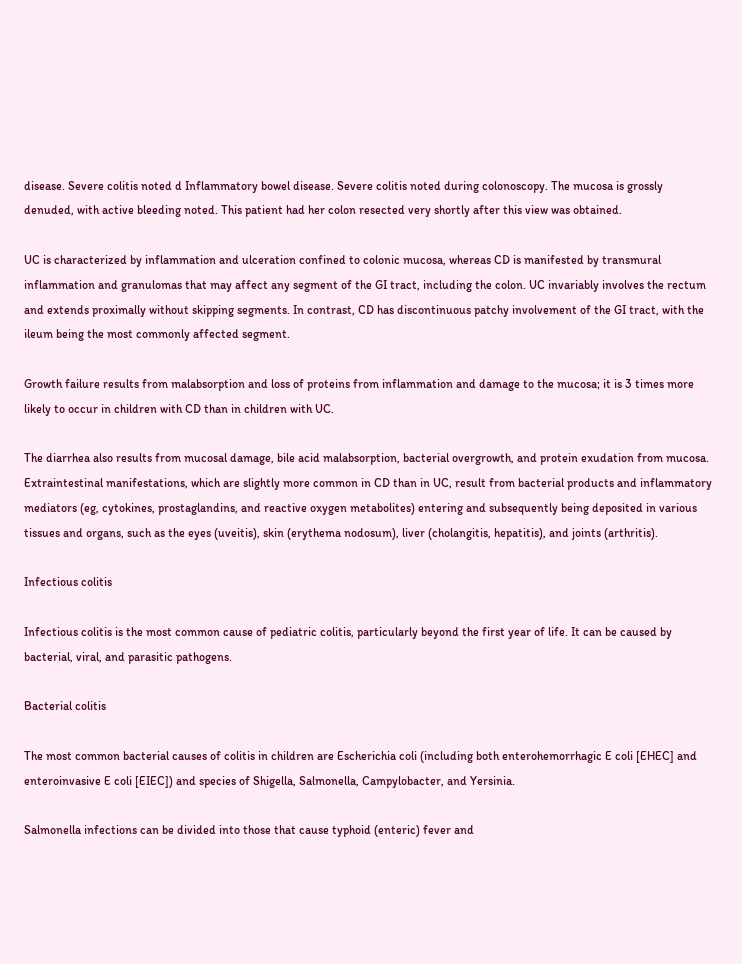disease. Severe colitis noted d Inflammatory bowel disease. Severe colitis noted during colonoscopy. The mucosa is grossly denuded, with active bleeding noted. This patient had her colon resected very shortly after this view was obtained.

UC is characterized by inflammation and ulceration confined to colonic mucosa, whereas CD is manifested by transmural inflammation and granulomas that may affect any segment of the GI tract, including the colon. UC invariably involves the rectum and extends proximally without skipping segments. In contrast, CD has discontinuous patchy involvement of the GI tract, with the ileum being the most commonly affected segment.

Growth failure results from malabsorption and loss of proteins from inflammation and damage to the mucosa; it is 3 times more likely to occur in children with CD than in children with UC.

The diarrhea also results from mucosal damage, bile acid malabsorption, bacterial overgrowth, and protein exudation from mucosa. Extraintestinal manifestations, which are slightly more common in CD than in UC, result from bacterial products and inflammatory mediators (eg, cytokines, prostaglandins, and reactive oxygen metabolites) entering and subsequently being deposited in various tissues and organs, such as the eyes (uveitis), skin (erythema nodosum), liver (cholangitis, hepatitis), and joints (arthritis).

Infectious colitis

Infectious colitis is the most common cause of pediatric colitis, particularly beyond the first year of life. It can be caused by bacterial, viral, and parasitic pathogens.

Bacterial colitis

The most common bacterial causes of colitis in children are Escherichia coli (including both enterohemorrhagic E coli [EHEC] and enteroinvasive E coli [EIEC]) and species of Shigella, Salmonella, Campylobacter, and Yersinia.

Salmonella infections can be divided into those that cause typhoid (enteric) fever and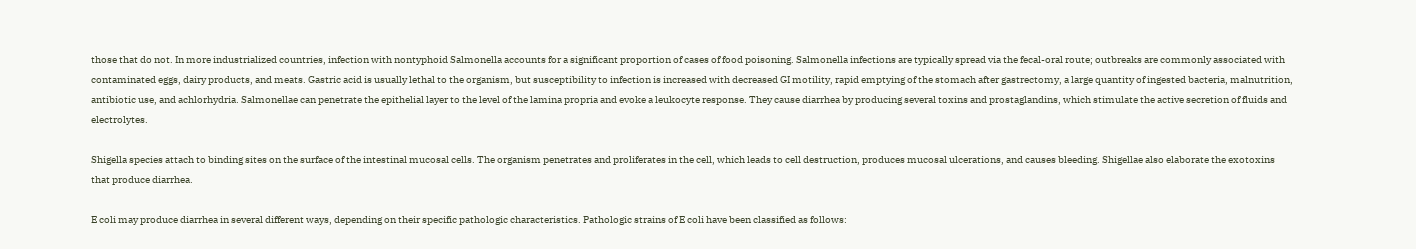those that do not. In more industrialized countries, infection with nontyphoid Salmonella accounts for a significant proportion of cases of food poisoning. Salmonella infections are typically spread via the fecal-oral route; outbreaks are commonly associated with contaminated eggs, dairy products, and meats. Gastric acid is usually lethal to the organism, but susceptibility to infection is increased with decreased GI motility, rapid emptying of the stomach after gastrectomy, a large quantity of ingested bacteria, malnutrition, antibiotic use, and achlorhydria. Salmonellae can penetrate the epithelial layer to the level of the lamina propria and evoke a leukocyte response. They cause diarrhea by producing several toxins and prostaglandins, which stimulate the active secretion of fluids and electrolytes.

Shigella species attach to binding sites on the surface of the intestinal mucosal cells. The organism penetrates and proliferates in the cell, which leads to cell destruction, produces mucosal ulcerations, and causes bleeding. Shigellae also elaborate the exotoxins that produce diarrhea.

E coli may produce diarrhea in several different ways, depending on their specific pathologic characteristics. Pathologic strains of E coli have been classified as follows: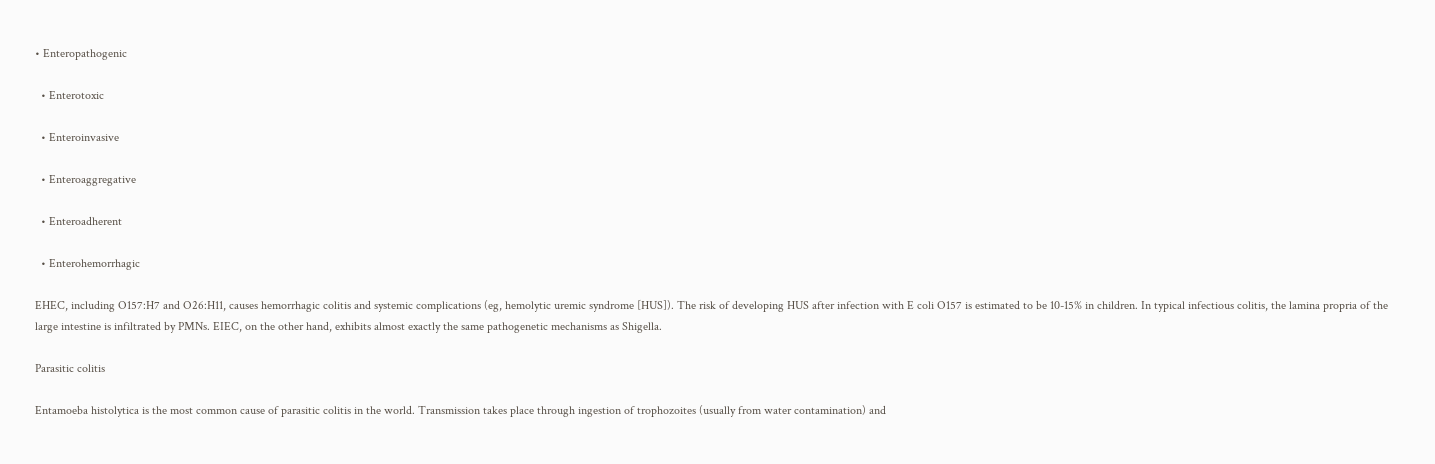• Enteropathogenic

  • Enterotoxic

  • Enteroinvasive

  • Enteroaggregative

  • Enteroadherent

  • Enterohemorrhagic

EHEC, including O157:H7 and O26:H11, causes hemorrhagic colitis and systemic complications (eg, hemolytic uremic syndrome [HUS]). The risk of developing HUS after infection with E coli O157 is estimated to be 10-15% in children. In typical infectious colitis, the lamina propria of the large intestine is infiltrated by PMNs. EIEC, on the other hand, exhibits almost exactly the same pathogenetic mechanisms as Shigella.

Parasitic colitis

Entamoeba histolytica is the most common cause of parasitic colitis in the world. Transmission takes place through ingestion of trophozoites (usually from water contamination) and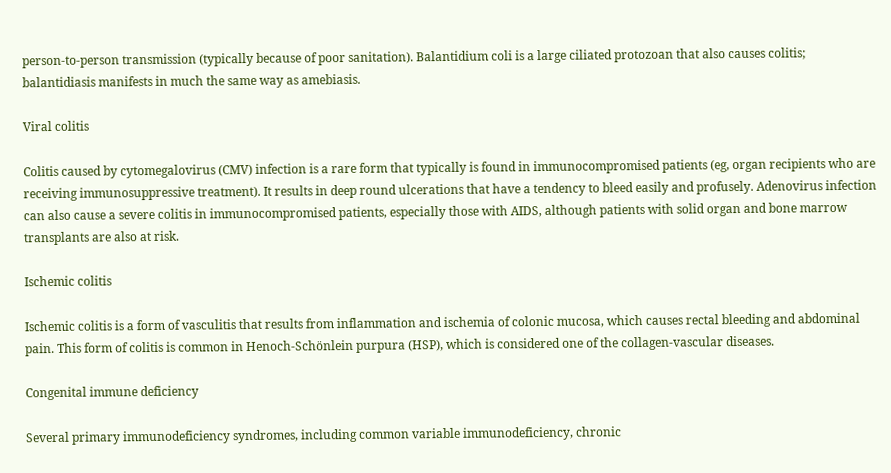person-to-person transmission (typically because of poor sanitation). Balantidium coli is a large ciliated protozoan that also causes colitis; balantidiasis manifests in much the same way as amebiasis.

Viral colitis

Colitis caused by cytomegalovirus (CMV) infection is a rare form that typically is found in immunocompromised patients (eg, organ recipients who are receiving immunosuppressive treatment). It results in deep round ulcerations that have a tendency to bleed easily and profusely. Adenovirus infection can also cause a severe colitis in immunocompromised patients, especially those with AIDS, although patients with solid organ and bone marrow transplants are also at risk.

Ischemic colitis

Ischemic colitis is a form of vasculitis that results from inflammation and ischemia of colonic mucosa, which causes rectal bleeding and abdominal pain. This form of colitis is common in Henoch-Schönlein purpura (HSP), which is considered one of the collagen-vascular diseases.

Congenital immune deficiency

Several primary immunodeficiency syndromes, including common variable immunodeficiency, chronic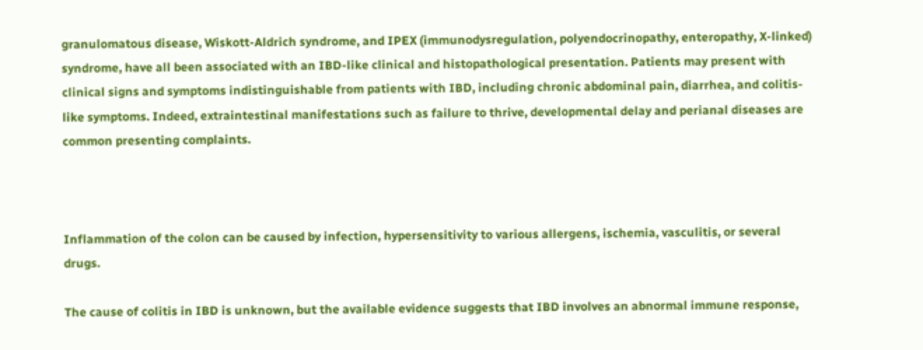granulomatous disease, Wiskott-Aldrich syndrome, and IPEX (immunodysregulation, polyendocrinopathy, enteropathy, X-linked) syndrome, have all been associated with an IBD-like clinical and histopathological presentation. Patients may present with clinical signs and symptoms indistinguishable from patients with IBD, including chronic abdominal pain, diarrhea, and colitis-like symptoms. Indeed, extraintestinal manifestations such as failure to thrive, developmental delay and perianal diseases are common presenting complaints.



Inflammation of the colon can be caused by infection, hypersensitivity to various allergens, ischemia, vasculitis, or several drugs.

The cause of colitis in IBD is unknown, but the available evidence suggests that IBD involves an abnormal immune response,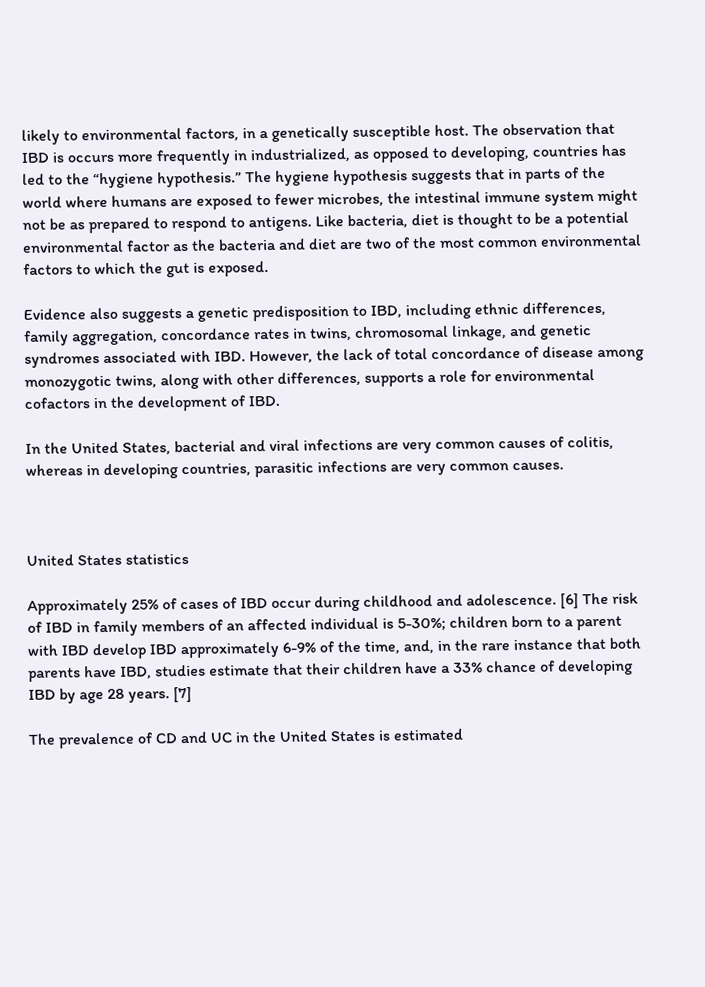likely to environmental factors, in a genetically susceptible host. The observation that IBD is occurs more frequently in industrialized, as opposed to developing, countries has led to the “hygiene hypothesis.” The hygiene hypothesis suggests that in parts of the world where humans are exposed to fewer microbes, the intestinal immune system might not be as prepared to respond to antigens. Like bacteria, diet is thought to be a potential environmental factor as the bacteria and diet are two of the most common environmental factors to which the gut is exposed.

Evidence also suggests a genetic predisposition to IBD, including ethnic differences, family aggregation, concordance rates in twins, chromosomal linkage, and genetic syndromes associated with IBD. However, the lack of total concordance of disease among monozygotic twins, along with other differences, supports a role for environmental cofactors in the development of IBD.

In the United States, bacterial and viral infections are very common causes of colitis, whereas in developing countries, parasitic infections are very common causes.



United States statistics

Approximately 25% of cases of IBD occur during childhood and adolescence. [6] The risk of IBD in family members of an affected individual is 5-30%; children born to a parent with IBD develop IBD approximately 6-9% of the time, and, in the rare instance that both parents have IBD, studies estimate that their children have a 33% chance of developing IBD by age 28 years. [7]

The prevalence of CD and UC in the United States is estimated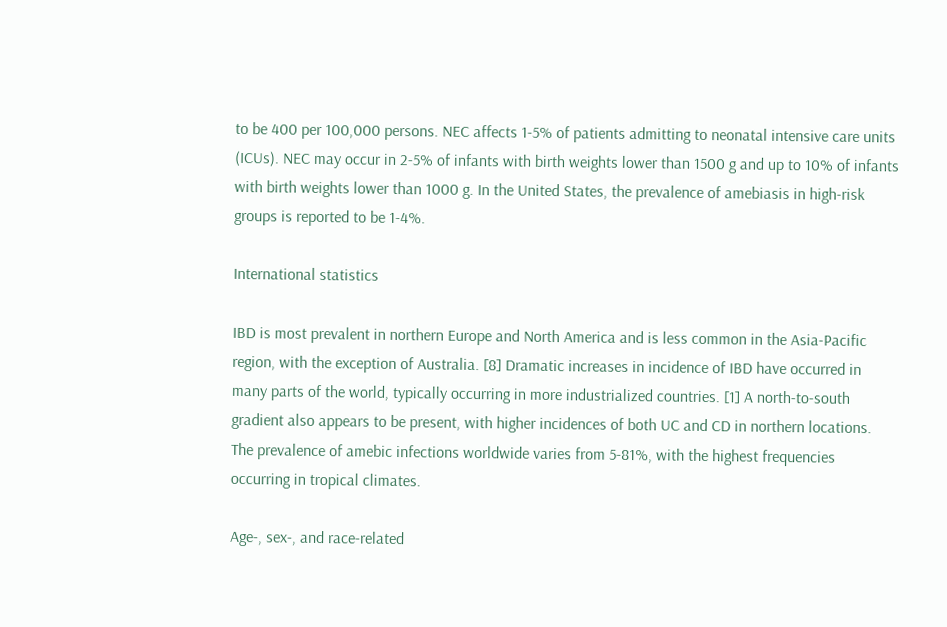to be 400 per 100,000 persons. NEC affects 1-5% of patients admitting to neonatal intensive care units (ICUs). NEC may occur in 2-5% of infants with birth weights lower than 1500 g and up to 10% of infants with birth weights lower than 1000 g. In the United States, the prevalence of amebiasis in high-risk groups is reported to be 1-4%.

International statistics

IBD is most prevalent in northern Europe and North America and is less common in the Asia-Pacific region, with the exception of Australia. [8] Dramatic increases in incidence of IBD have occurred in many parts of the world, typically occurring in more industrialized countries. [1] A north-to-south gradient also appears to be present, with higher incidences of both UC and CD in northern locations. The prevalence of amebic infections worldwide varies from 5-81%, with the highest frequencies occurring in tropical climates.

Age-, sex-, and race-related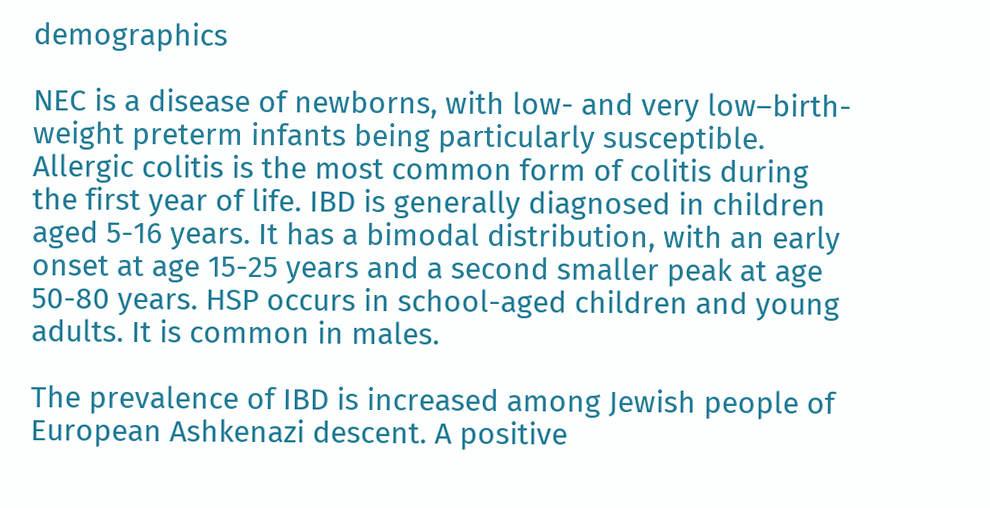demographics

NEC is a disease of newborns, with low- and very low–birth-weight preterm infants being particularly susceptible. Allergic colitis is the most common form of colitis during the first year of life. IBD is generally diagnosed in children aged 5-16 years. It has a bimodal distribution, with an early onset at age 15-25 years and a second smaller peak at age 50-80 years. HSP occurs in school-aged children and young adults. It is common in males.

The prevalence of IBD is increased among Jewish people of European Ashkenazi descent. A positive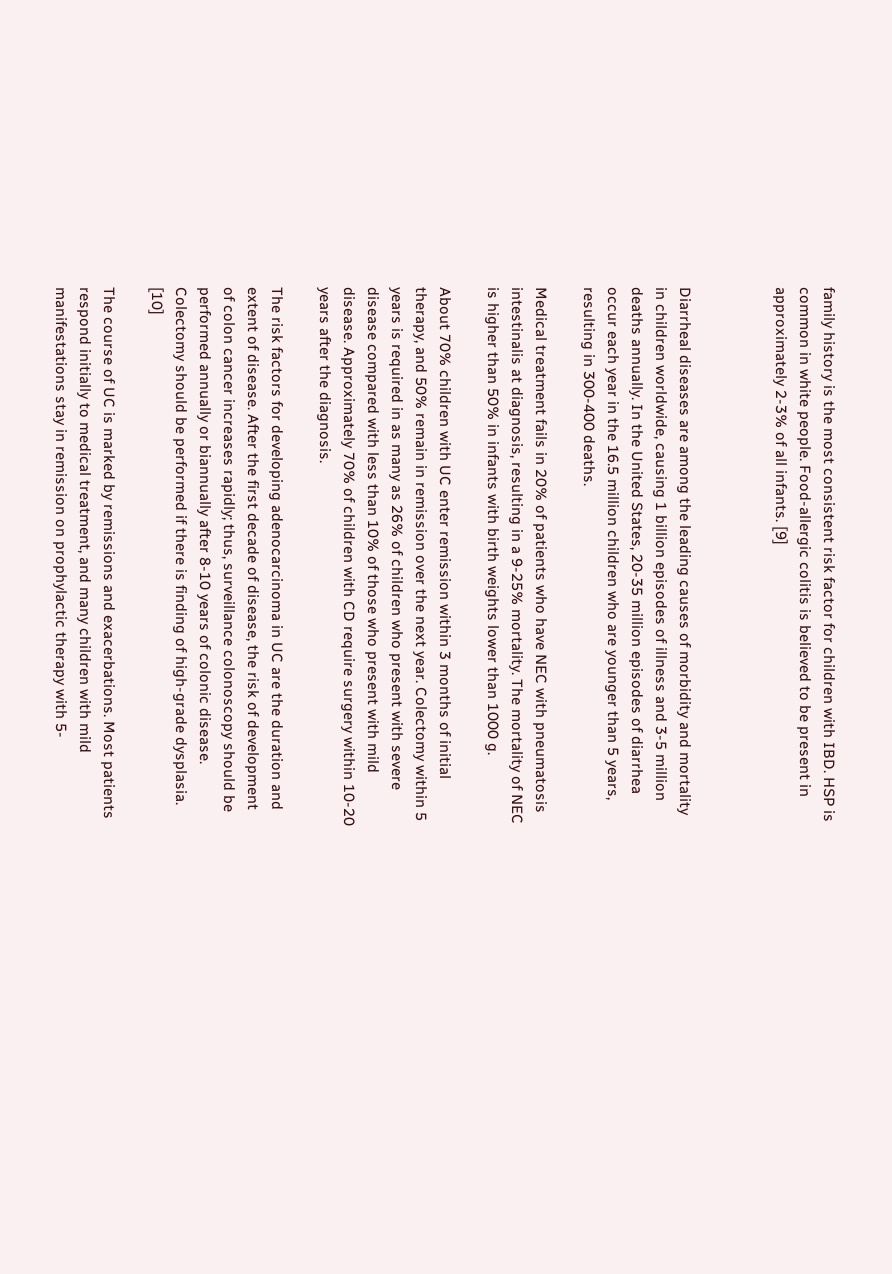family history is the most consistent risk factor for children with IBD. HSP is common in white people. Food-allergic colitis is believed to be present in approximately 2-3% of all infants. [9]



Diarrheal diseases are among the leading causes of morbidity and mortality in children worldwide, causing 1 billion episodes of illness and 3-5 million deaths annually. In the United States, 20-35 million episodes of diarrhea occur each year in the 16.5 million children who are younger than 5 years, resulting in 300-400 deaths.

Medical treatment fails in 20% of patients who have NEC with pneumatosis intestinalis at diagnosis, resulting in a 9-25% mortality. The mortality of NEC is higher than 50% in infants with birth weights lower than 1000 g.

About 70% children with UC enter remission within 3 months of initial therapy, and 50% remain in remission over the next year. Colectomy within 5 years is required in as many as 26% of children who present with severe disease compared with less than 10% of those who present with mild disease. Approximately 70% of children with CD require surgery within 10-20 years after the diagnosis.

The risk factors for developing adenocarcinoma in UC are the duration and extent of disease. After the first decade of disease, the risk of development of colon cancer increases rapidly; thus, surveillance colonoscopy should be performed annually or biannually after 8-10 years of colonic disease. Colectomy should be performed if there is finding of high-grade dysplasia. [10]

The course of UC is marked by remissions and exacerbations. Most patients respond initially to medical treatment, and many children with mild manifestations stay in remission on prophylactic therapy with 5-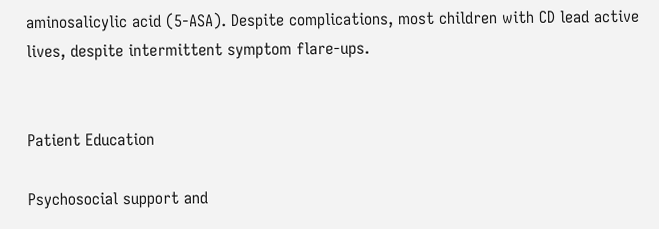aminosalicylic acid (5-ASA). Despite complications, most children with CD lead active lives, despite intermittent symptom flare-ups.


Patient Education

Psychosocial support and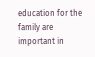education for the family are important in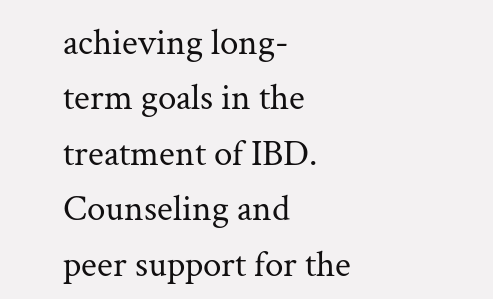achieving long-term goals in the treatment of IBD. Counseling and peer support for the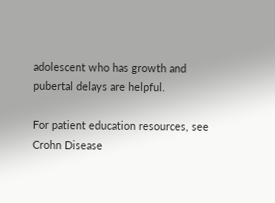adolescent who has growth and pubertal delays are helpful.

For patient education resources, see Crohn Disease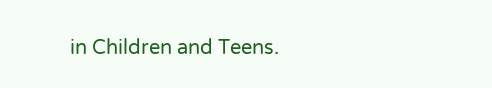in Children and Teens.